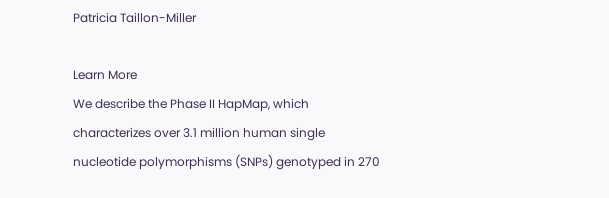Patricia Taillon-Miller

Learn More
We describe the Phase II HapMap, which characterizes over 3.1 million human single nucleotide polymorphisms (SNPs) genotyped in 270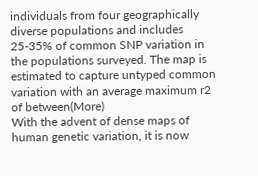individuals from four geographically diverse populations and includes 25-35% of common SNP variation in the populations surveyed. The map is estimated to capture untyped common variation with an average maximum r2 of between(More)
With the advent of dense maps of human genetic variation, it is now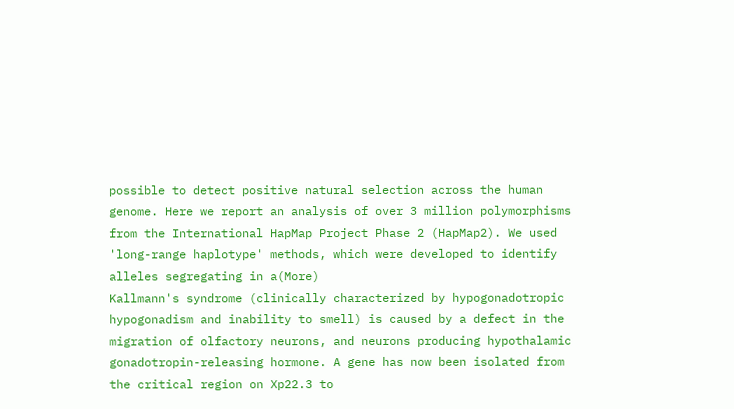possible to detect positive natural selection across the human genome. Here we report an analysis of over 3 million polymorphisms from the International HapMap Project Phase 2 (HapMap2). We used 'long-range haplotype' methods, which were developed to identify alleles segregating in a(More)
Kallmann's syndrome (clinically characterized by hypogonadotropic hypogonadism and inability to smell) is caused by a defect in the migration of olfactory neurons, and neurons producing hypothalamic gonadotropin-releasing hormone. A gene has now been isolated from the critical region on Xp22.3 to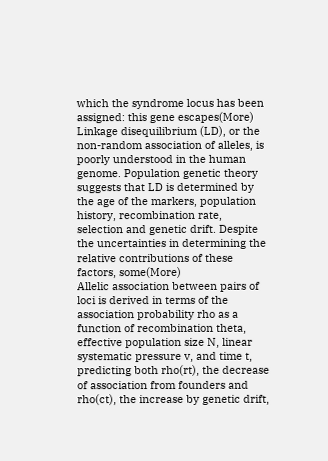which the syndrome locus has been assigned: this gene escapes(More)
Linkage disequilibrium (LD), or the non-random association of alleles, is poorly understood in the human genome. Population genetic theory suggests that LD is determined by the age of the markers, population history, recombination rate, selection and genetic drift. Despite the uncertainties in determining the relative contributions of these factors, some(More)
Allelic association between pairs of loci is derived in terms of the association probability rho as a function of recombination theta, effective population size N, linear systematic pressure v, and time t, predicting both rho(rt), the decrease of association from founders and rho(ct), the increase by genetic drift,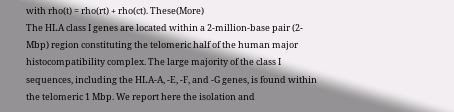with rho(t) = rho(rt) + rho(ct). These(More)
The HLA class I genes are located within a 2-million-base pair (2-Mbp) region constituting the telomeric half of the human major histocompatibility complex. The large majority of the class I sequences, including the HLA-A, -E, -F, and -G genes, is found within the telomeric 1 Mbp. We report here the isolation and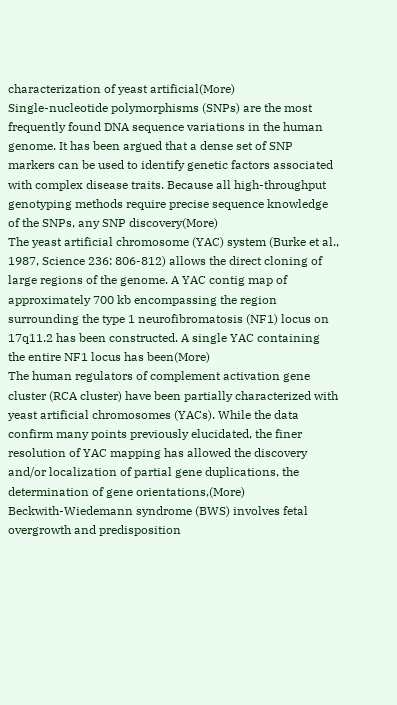characterization of yeast artificial(More)
Single-nucleotide polymorphisms (SNPs) are the most frequently found DNA sequence variations in the human genome. It has been argued that a dense set of SNP markers can be used to identify genetic factors associated with complex disease traits. Because all high-throughput genotyping methods require precise sequence knowledge of the SNPs, any SNP discovery(More)
The yeast artificial chromosome (YAC) system (Burke et al., 1987, Science 236: 806-812) allows the direct cloning of large regions of the genome. A YAC contig map of approximately 700 kb encompassing the region surrounding the type 1 neurofibromatosis (NF1) locus on 17q11.2 has been constructed. A single YAC containing the entire NF1 locus has been(More)
The human regulators of complement activation gene cluster (RCA cluster) have been partially characterized with yeast artificial chromosomes (YACs). While the data confirm many points previously elucidated, the finer resolution of YAC mapping has allowed the discovery and/or localization of partial gene duplications, the determination of gene orientations,(More)
Beckwith-Wiedemann syndrome (BWS) involves fetal overgrowth and predisposition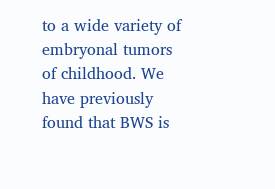to a wide variety of embryonal tumors of childhood. We have previously found that BWS is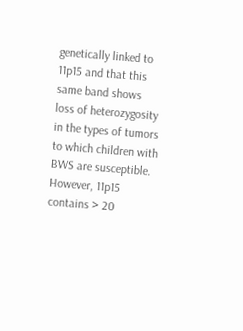genetically linked to 11p15 and that this same band shows loss of heterozygosity in the types of tumors to which children with BWS are susceptible. However, 11p15 contains > 20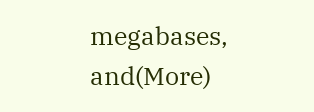megabases, and(More)